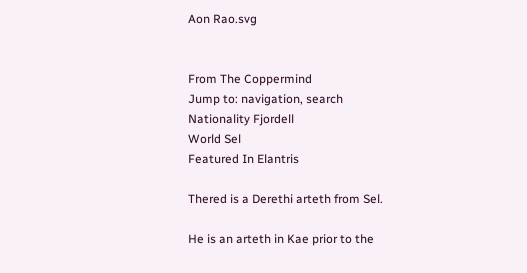Aon Rao.svg


From The Coppermind
Jump to: navigation, search
Nationality Fjordell
World Sel
Featured In Elantris

Thered is a Derethi arteth from Sel.

He is an arteth in Kae prior to the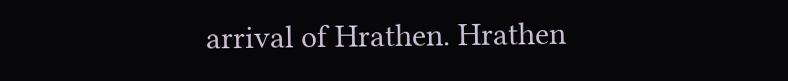arrival of Hrathen. Hrathen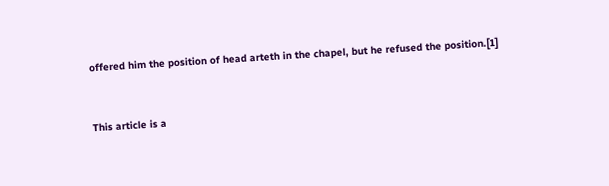offered him the position of head arteth in the chapel, but he refused the position.[1]


This article is a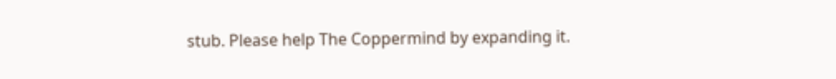stub. Please help The Coppermind by expanding it.